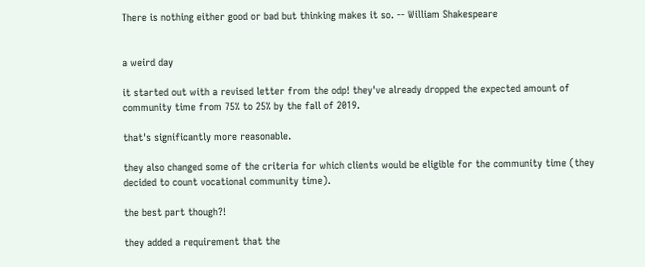There is nothing either good or bad but thinking makes it so. -- William Shakespeare


a weird day

it started out with a revised letter from the odp! they've already dropped the expected amount of community time from 75% to 25% by the fall of 2019.

that's significantly more reasonable.

they also changed some of the criteria for which clients would be eligible for the community time (they decided to count vocational community time).

the best part though?!

they added a requirement that the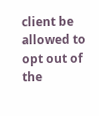client be allowed to opt out of the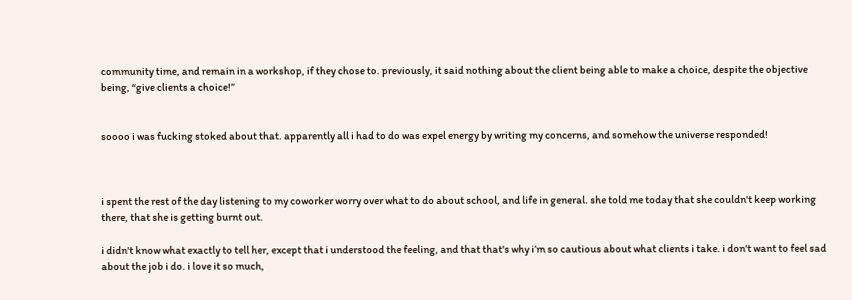community time, and remain in a workshop, if they chose to. previously, it said nothing about the client being able to make a choice, despite the objective being, “give clients a choice!”


soooo i was fucking stoked about that. apparently all i had to do was expel energy by writing my concerns, and somehow the universe responded!



i spent the rest of the day listening to my coworker worry over what to do about school, and life in general. she told me today that she couldn't keep working there, that she is getting burnt out.

i didn't know what exactly to tell her, except that i understood the feeling, and that that's why i’m so cautious about what clients i take. i don't want to feel sad about the job i do. i love it so much,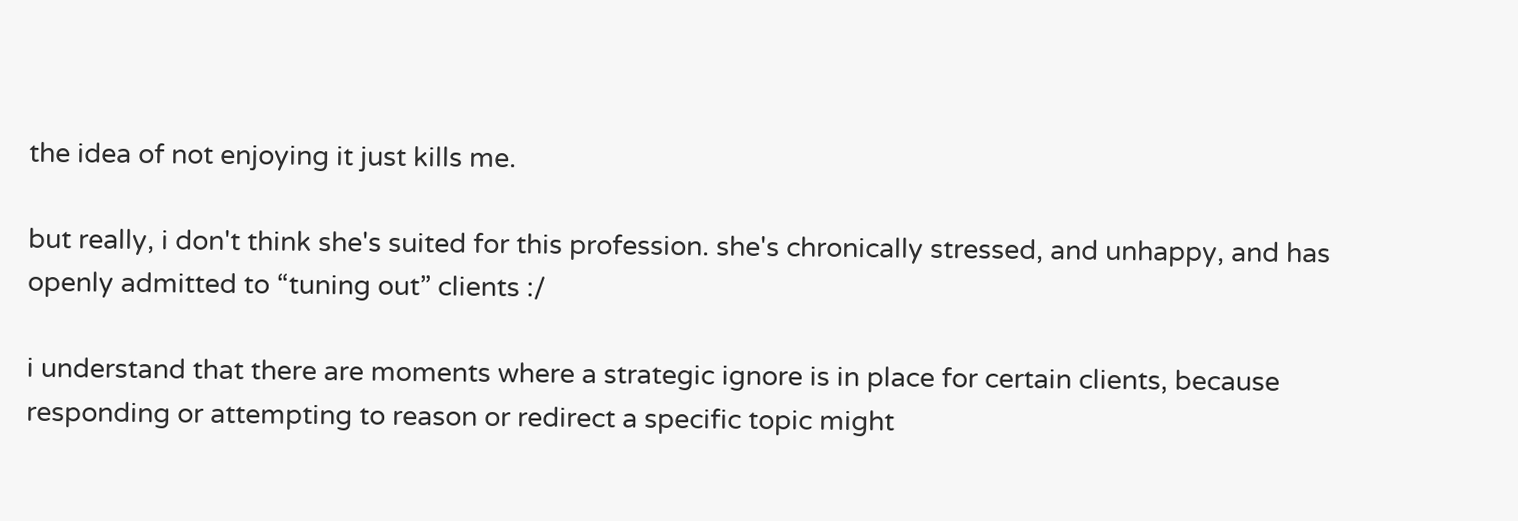the idea of not enjoying it just kills me.

but really, i don't think she's suited for this profession. she's chronically stressed, and unhappy, and has openly admitted to “tuning out” clients :/

i understand that there are moments where a strategic ignore is in place for certain clients, because responding or attempting to reason or redirect a specific topic might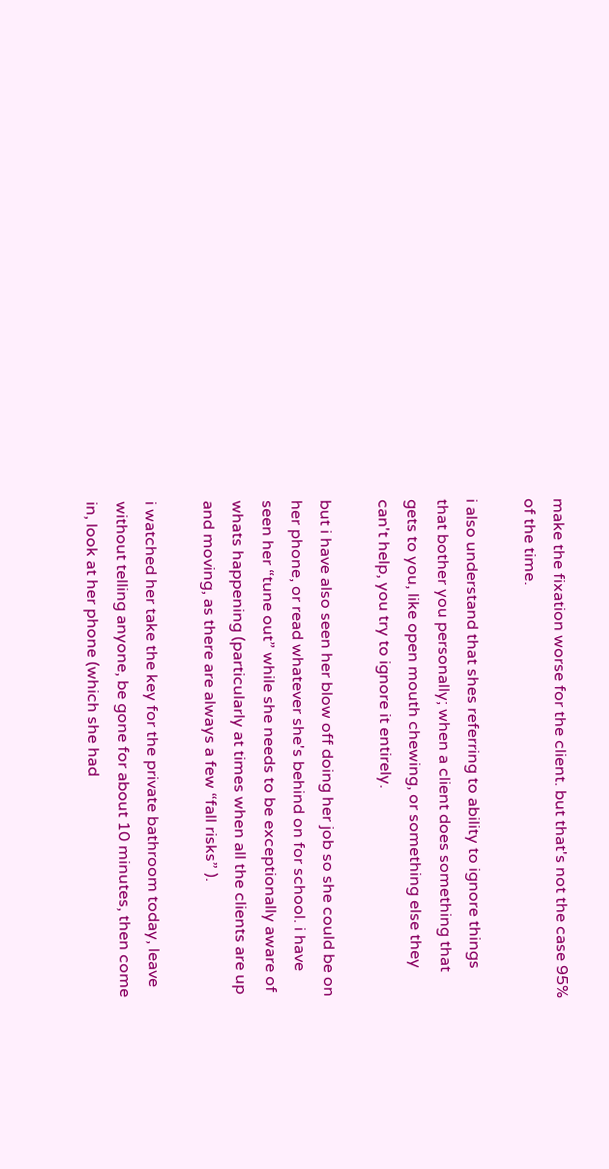make the fixation worse for the client. but that's not the case 95% of the time.

i also understand that shes referring to ability to ignore things that bother you personally; when a client does something that gets to you, like open mouth chewing, or something else they can't help, you try to ignore it entirely.

but i have also seen her blow off doing her job so she could be on her phone, or read whatever she's behind on for school. i have seen her “tune out” while she needs to be exceptionally aware of whats happening (particularly at times when all the clients are up and moving, as there are always a few “fall risks” ).

i watched her take the key for the private bathroom today, leave without telling anyone, be gone for about 10 minutes, then come in, look at her phone (which she had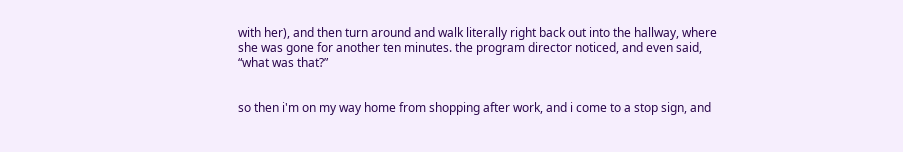with her), and then turn around and walk literally right back out into the hallway, where she was gone for another ten minutes. the program director noticed, and even said, “what was that?”


so then i'm on my way home from shopping after work, and i come to a stop sign, and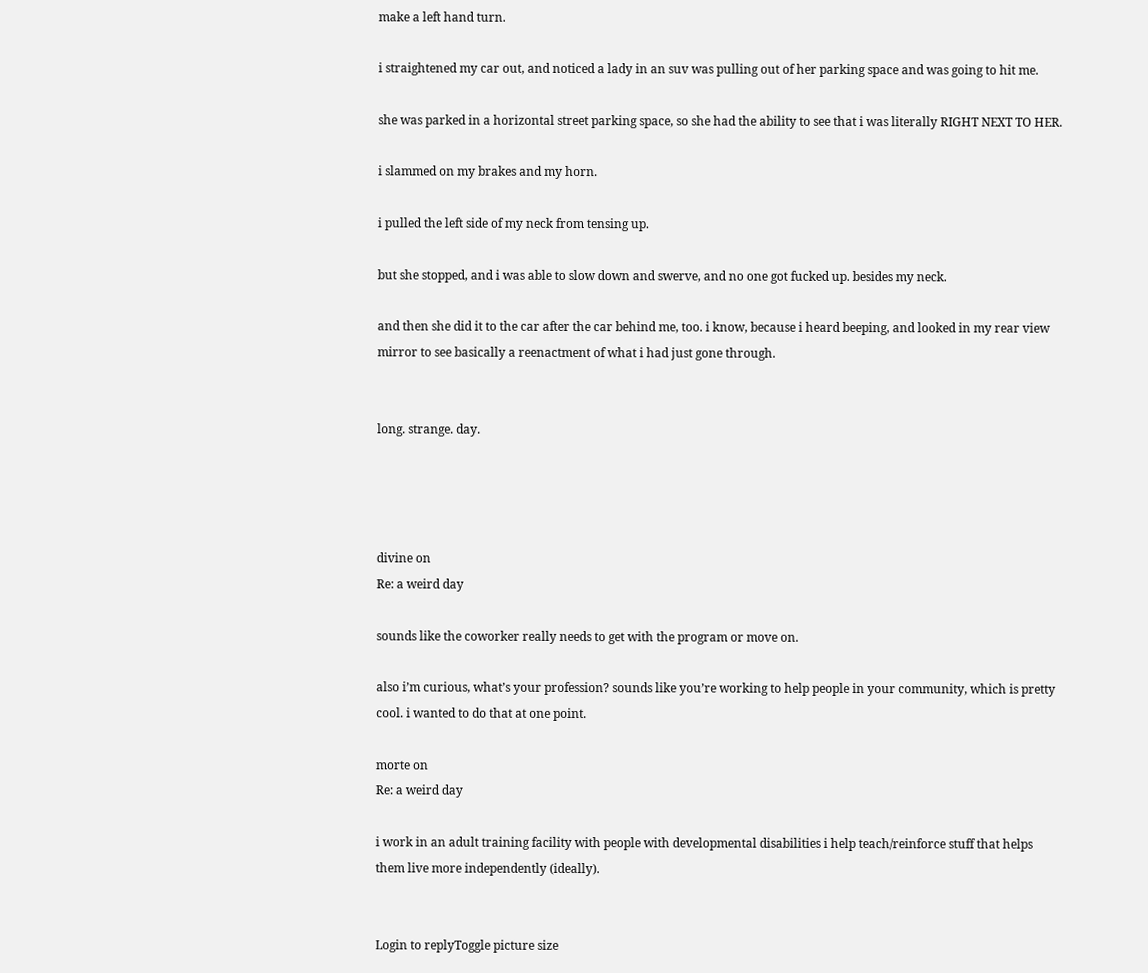make a left hand turn.

i straightened my car out, and noticed a lady in an suv was pulling out of her parking space and was going to hit me.

she was parked in a horizontal street parking space, so she had the ability to see that i was literally RIGHT NEXT TO HER.

i slammed on my brakes and my horn.

i pulled the left side of my neck from tensing up.

but she stopped, and i was able to slow down and swerve, and no one got fucked up. besides my neck.

and then she did it to the car after the car behind me, too. i know, because i heard beeping, and looked in my rear view mirror to see basically a reenactment of what i had just gone through.


long. strange. day.




divine on
Re: a weird day

sounds like the coworker really needs to get with the program or move on.

also i’m curious, what’s your profession? sounds like you’re working to help people in your community, which is pretty cool. i wanted to do that at one point.

morte on
Re: a weird day

i work in an adult training facility with people with developmental disabilities i help teach/reinforce stuff that helps them live more independently (ideally).


Login to replyToggle picture size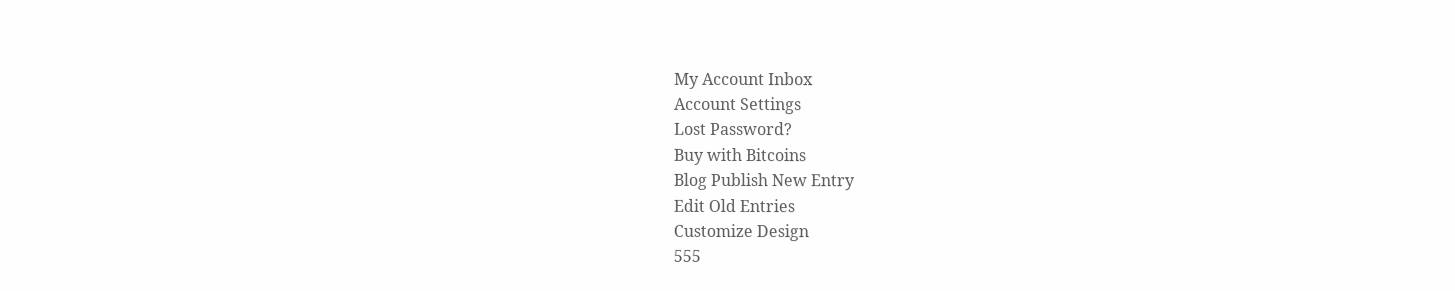My Account Inbox
Account Settings
Lost Password?
Buy with Bitcoins
Blog Publish New Entry
Edit Old Entries
Customize Design
555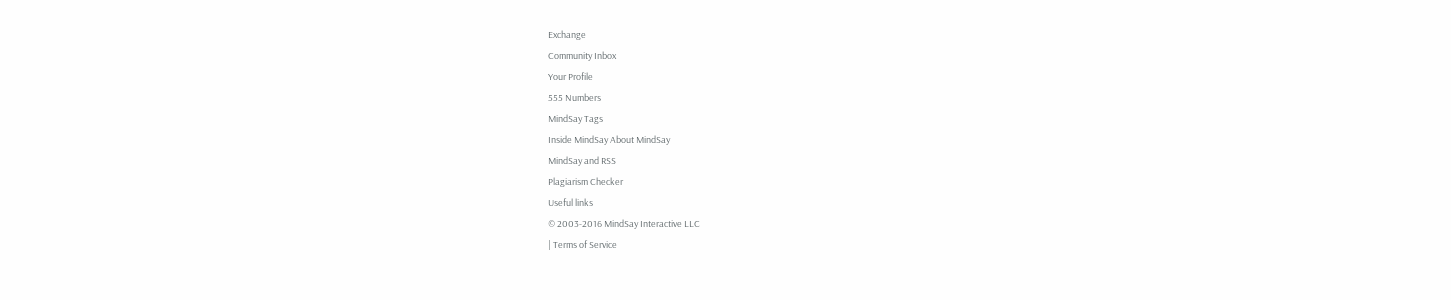Exchange
Community Inbox
Your Profile
555 Numbers
MindSay Tags
Inside MindSay About MindSay
MindSay and RSS
Plagiarism Checker
Useful links
© 2003-2016 MindSay Interactive LLC
| Terms of Service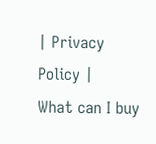| Privacy Policy |
What can I buy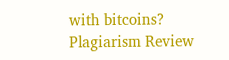with bitcoins? Plagiarism Review